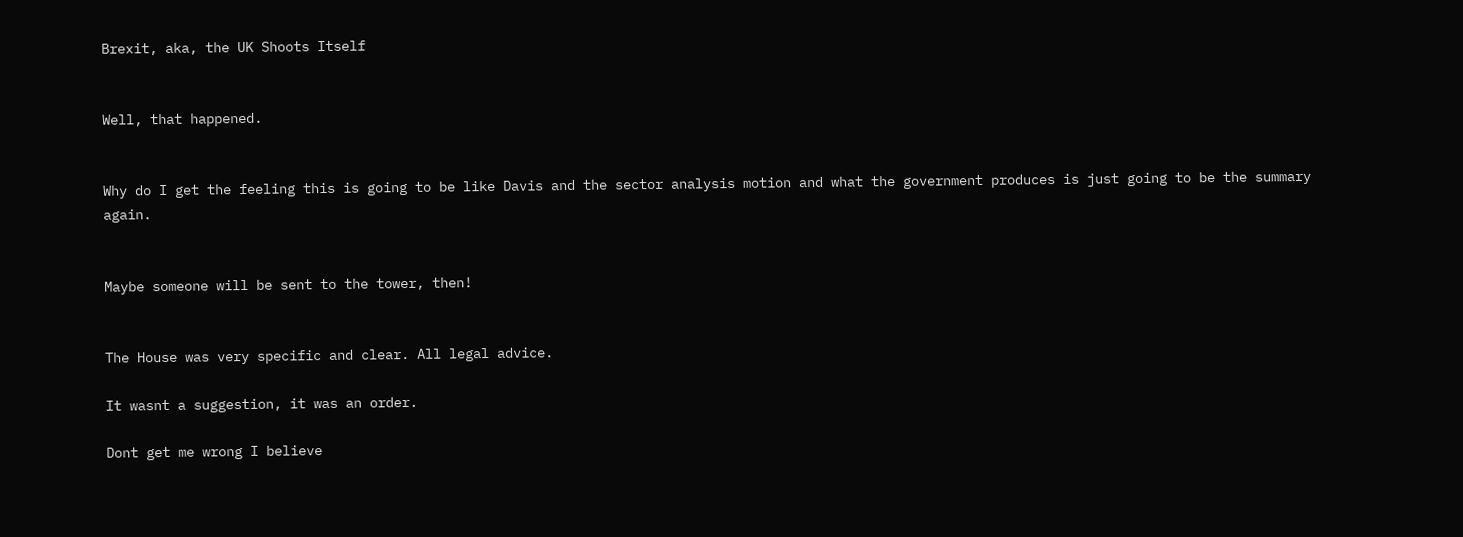Brexit, aka, the UK Shoots Itself


Well, that happened.


Why do I get the feeling this is going to be like Davis and the sector analysis motion and what the government produces is just going to be the summary again.


Maybe someone will be sent to the tower, then!


The House was very specific and clear. All legal advice.

It wasnt a suggestion, it was an order.

Dont get me wrong I believe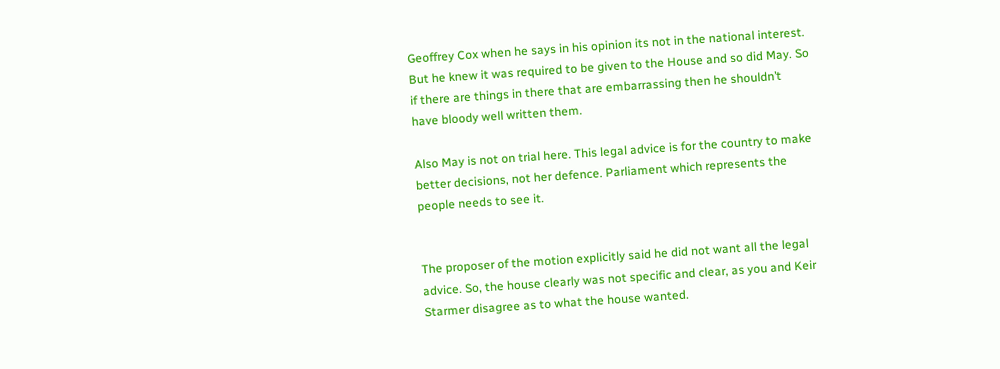Geoffrey Cox when he says in his opinion its not in the national interest. But he knew it was required to be given to the House and so did May. So if there are things in there that are embarrassing then he shouldn’t have bloody well written them.

Also May is not on trial here. This legal advice is for the country to make better decisions, not her defence. Parliament which represents the people needs to see it.


The proposer of the motion explicitly said he did not want all the legal advice. So, the house clearly was not specific and clear, as you and Keir Starmer disagree as to what the house wanted.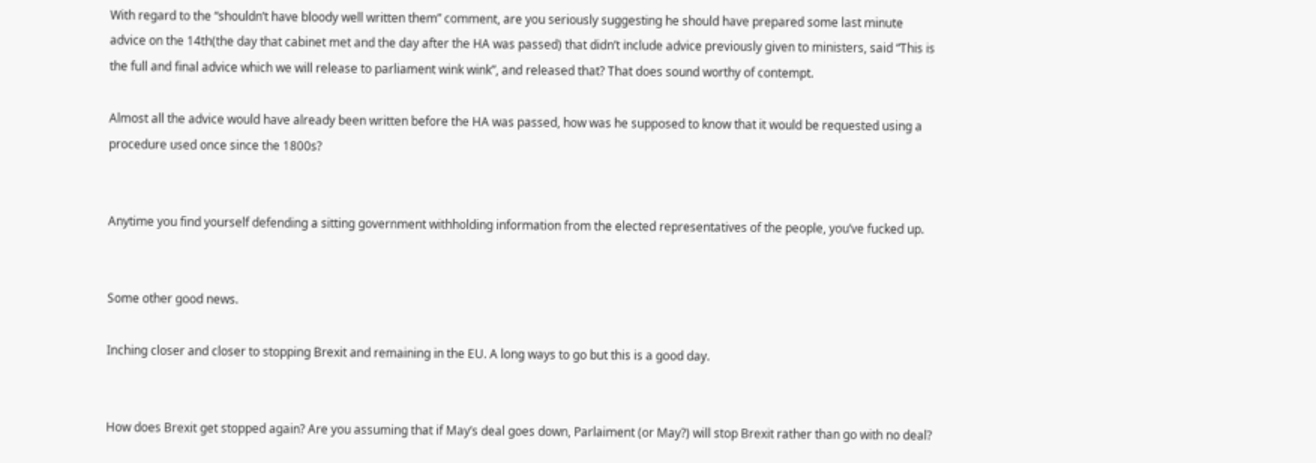With regard to the “shouldn’t have bloody well written them” comment, are you seriously suggesting he should have prepared some last minute advice on the 14th(the day that cabinet met and the day after the HA was passed) that didn’t include advice previously given to ministers, said “This is the full and final advice which we will release to parliament wink wink”, and released that? That does sound worthy of contempt.

Almost all the advice would have already been written before the HA was passed, how was he supposed to know that it would be requested using a procedure used once since the 1800s?


Anytime you find yourself defending a sitting government withholding information from the elected representatives of the people, you’ve fucked up.


Some other good news.

Inching closer and closer to stopping Brexit and remaining in the EU. A long ways to go but this is a good day.


How does Brexit get stopped again? Are you assuming that if May’s deal goes down, Parlaiment (or May?) will stop Brexit rather than go with no deal?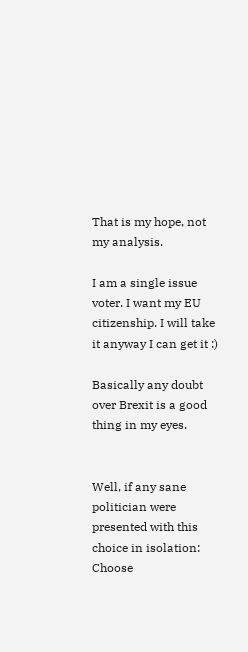That is my hope, not my analysis.

I am a single issue voter. I want my EU citizenship. I will take it anyway I can get it :)

Basically any doubt over Brexit is a good thing in my eyes.


Well, if any sane politician were presented with this choice in isolation: Choose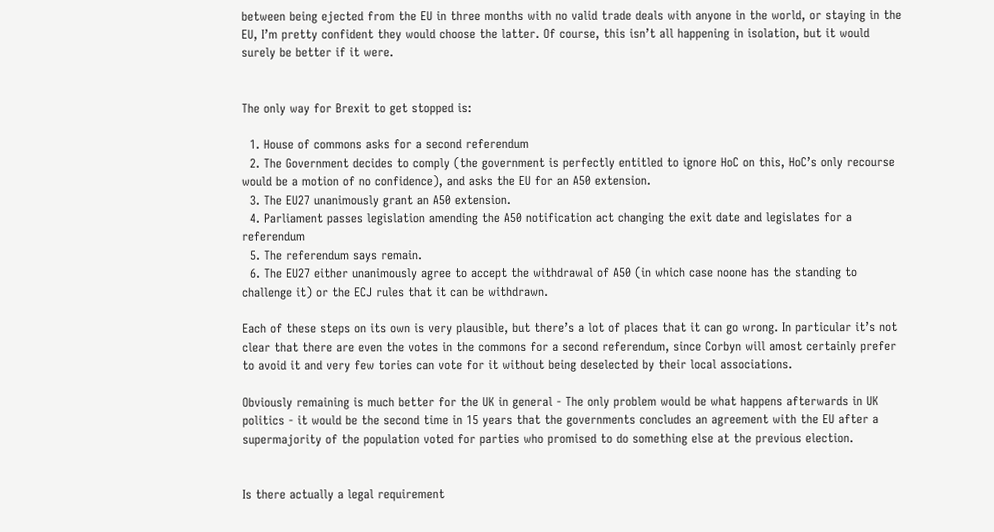between being ejected from the EU in three months with no valid trade deals with anyone in the world, or staying in the EU, I’m pretty confident they would choose the latter. Of course, this isn’t all happening in isolation, but it would surely be better if it were.


The only way for Brexit to get stopped is:

  1. House of commons asks for a second referendum
  2. The Government decides to comply (the government is perfectly entitled to ignore HoC on this, HoC’s only recourse would be a motion of no confidence), and asks the EU for an A50 extension.
  3. The EU27 unanimously grant an A50 extension.
  4. Parliament passes legislation amending the A50 notification act changing the exit date and legislates for a referendum
  5. The referendum says remain.
  6. The EU27 either unanimously agree to accept the withdrawal of A50 (in which case noone has the standing to challenge it) or the ECJ rules that it can be withdrawn.

Each of these steps on its own is very plausible, but there’s a lot of places that it can go wrong. In particular it’s not clear that there are even the votes in the commons for a second referendum, since Corbyn will amost certainly prefer to avoid it and very few tories can vote for it without being deselected by their local associations.

Obviously remaining is much better for the UK in general - The only problem would be what happens afterwards in UK politics - it would be the second time in 15 years that the governments concludes an agreement with the EU after a supermajority of the population voted for parties who promised to do something else at the previous election.


Is there actually a legal requirement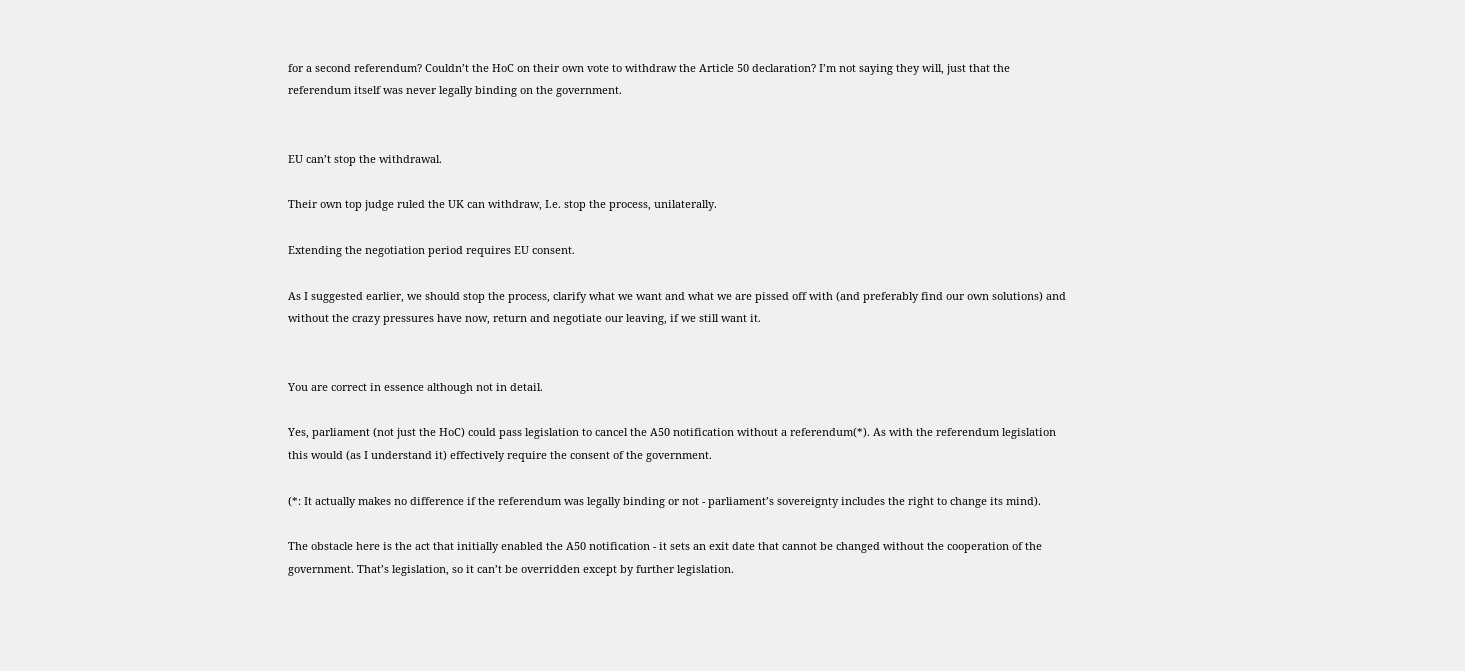for a second referendum? Couldn’t the HoC on their own vote to withdraw the Article 50 declaration? I’m not saying they will, just that the referendum itself was never legally binding on the government.


EU can’t stop the withdrawal.

Their own top judge ruled the UK can withdraw, I.e. stop the process, unilaterally.

Extending the negotiation period requires EU consent.

As I suggested earlier, we should stop the process, clarify what we want and what we are pissed off with (and preferably find our own solutions) and without the crazy pressures have now, return and negotiate our leaving, if we still want it.


You are correct in essence although not in detail.

Yes, parliament (not just the HoC) could pass legislation to cancel the A50 notification without a referendum(*). As with the referendum legislation this would (as I understand it) effectively require the consent of the government.

(*: It actually makes no difference if the referendum was legally binding or not - parliament’s sovereignty includes the right to change its mind).

The obstacle here is the act that initially enabled the A50 notification - it sets an exit date that cannot be changed without the cooperation of the government. That’s legislation, so it can’t be overridden except by further legislation.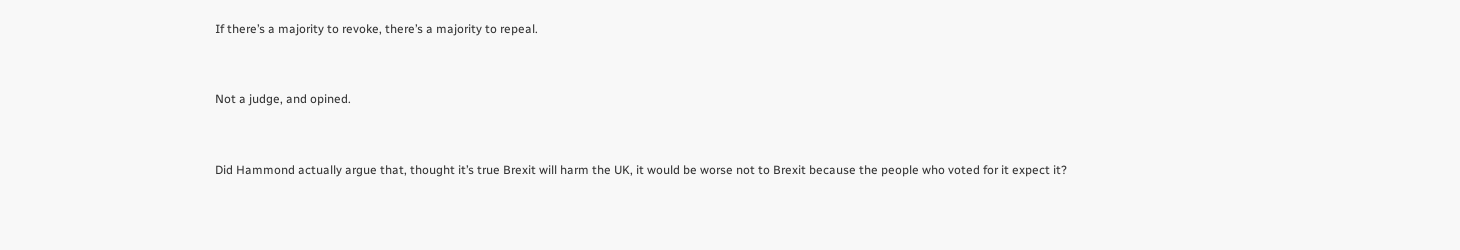If there’s a majority to revoke, there’s a majority to repeal.


Not a judge, and opined.


Did Hammond actually argue that, thought it’s true Brexit will harm the UK, it would be worse not to Brexit because the people who voted for it expect it?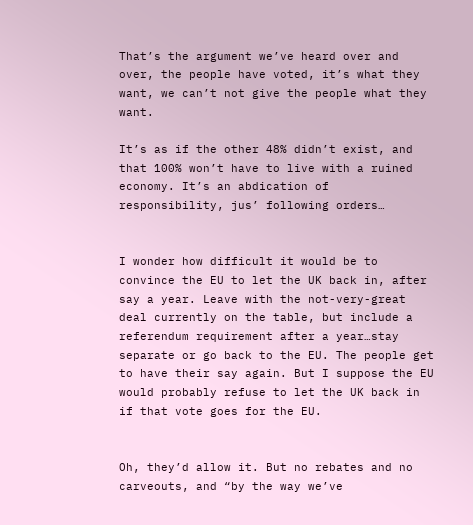That’s the argument we’ve heard over and over, the people have voted, it’s what they want, we can’t not give the people what they want.

It’s as if the other 48% didn’t exist, and that 100% won’t have to live with a ruined economy. It’s an abdication of responsibility, jus’ following orders…


I wonder how difficult it would be to convince the EU to let the UK back in, after say a year. Leave with the not-very-great deal currently on the table, but include a referendum requirement after a year…stay separate or go back to the EU. The people get to have their say again. But I suppose the EU would probably refuse to let the UK back in if that vote goes for the EU.


Oh, they’d allow it. But no rebates and no carveouts, and “by the way we’ve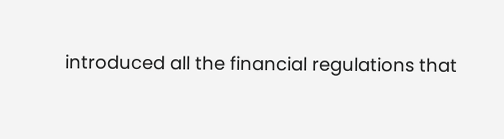introduced all the financial regulations that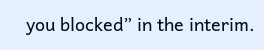you blocked” in the interim.